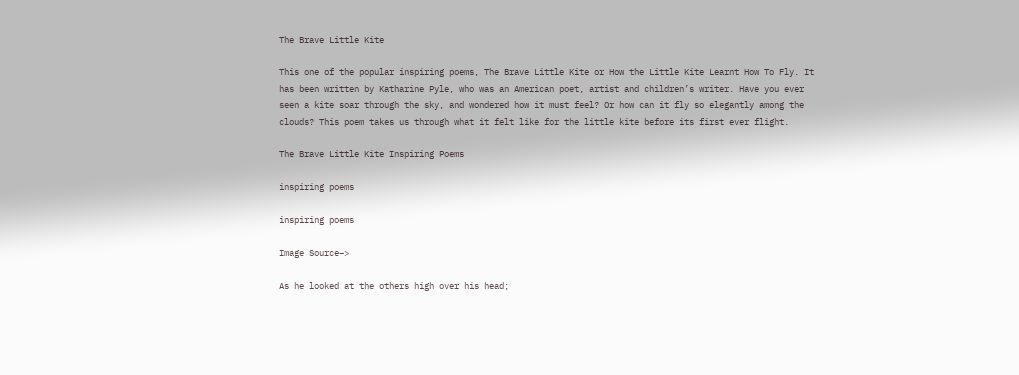The Brave Little Kite

This one of the popular inspiring poems, The Brave Little Kite or How the Little Kite Learnt How To Fly. It has been written by Katharine Pyle, who was an American poet, artist and children’s writer. Have you ever seen a kite soar through the sky, and wondered how it must feel? Or how can it fly so elegantly among the clouds? This poem takes us through what it felt like for the little kite before its first ever flight.

The Brave Little Kite Inspiring Poems

inspiring poems

inspiring poems

Image Source–>

As he looked at the others high over his head;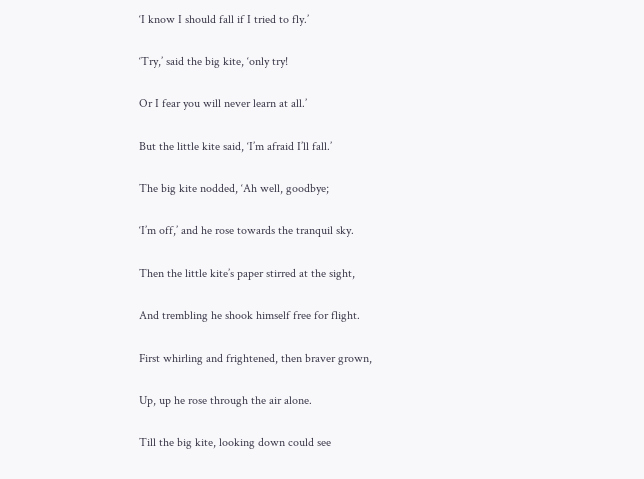‘I know I should fall if I tried to fly.’

‘Try,’ said the big kite, ‘only try!

Or I fear you will never learn at all.’

But the little kite said, ‘I’m afraid I’ll fall.’

The big kite nodded, ‘Ah well, goodbye;

‘I’m off,’ and he rose towards the tranquil sky.

Then the little kite’s paper stirred at the sight,

And trembling he shook himself free for flight.

First whirling and frightened, then braver grown,

Up, up he rose through the air alone.

Till the big kite, looking down could see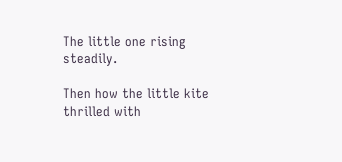The little one rising steadily.

Then how the little kite thrilled with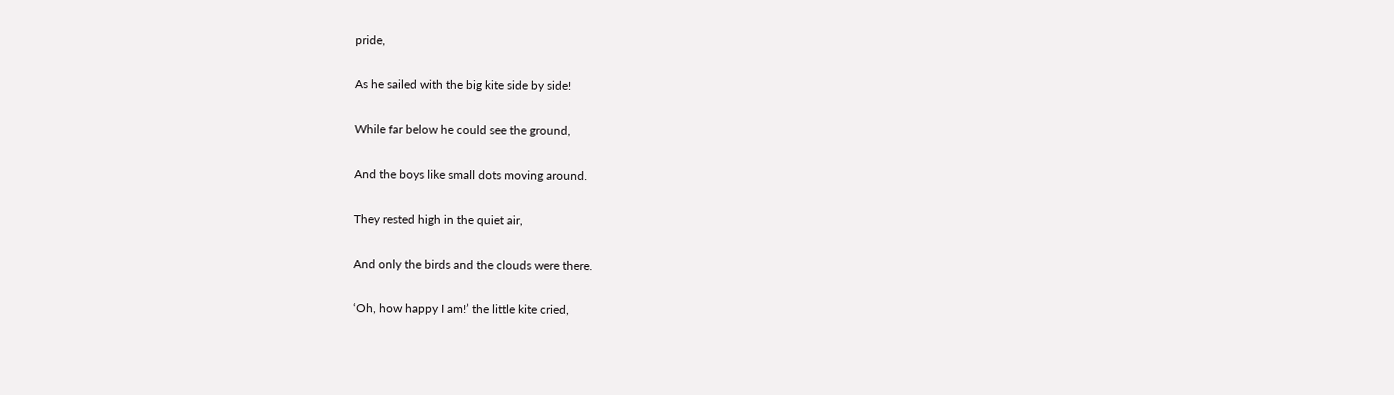pride,

As he sailed with the big kite side by side!

While far below he could see the ground,

And the boys like small dots moving around.

They rested high in the quiet air,

And only the birds and the clouds were there.

‘Oh, how happy I am!’ the little kite cried,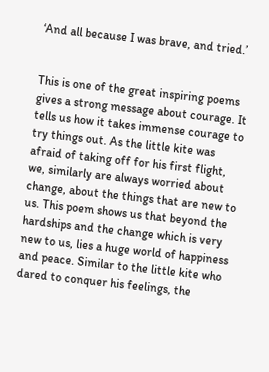‘And all because I was brave, and tried.’


This is one of the great inspiring poems gives a strong message about courage. It tells us how it takes immense courage to try things out. As the little kite was afraid of taking off for his first flight, we, similarly are always worried about change, about the things that are new to us. This poem shows us that beyond the hardships and the change which is very new to us, lies a huge world of happiness and peace. Similar to the little kite who dared to conquer his feelings, the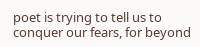poet is trying to tell us to conquer our fears, for beyond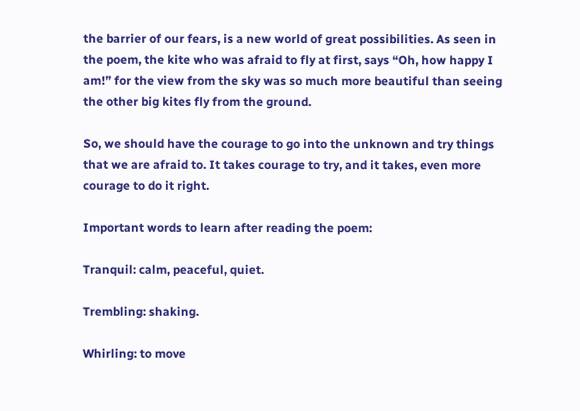the barrier of our fears, is a new world of great possibilities. As seen in the poem, the kite who was afraid to fly at first, says “Oh, how happy I am!” for the view from the sky was so much more beautiful than seeing the other big kites fly from the ground.

So, we should have the courage to go into the unknown and try things that we are afraid to. It takes courage to try, and it takes, even more courage to do it right.

Important words to learn after reading the poem:

Tranquil: calm, peaceful, quiet.

Trembling: shaking.

Whirling: to move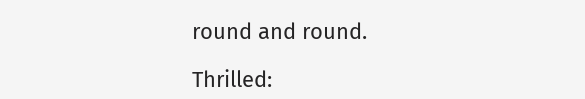round and round.

Thrilled: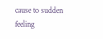cause to sudden feeling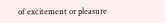of excitement or pleasure